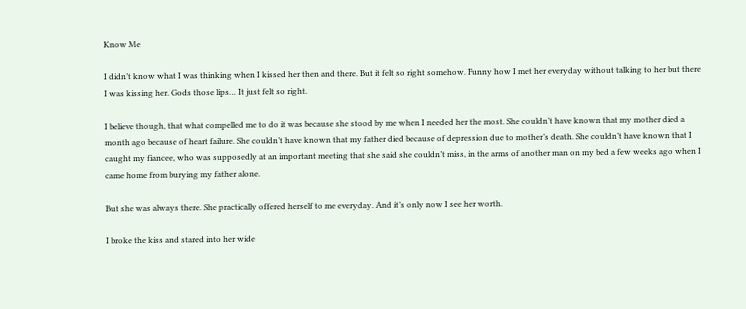Know Me

I didn’t know what I was thinking when I kissed her then and there. But it felt so right somehow. Funny how I met her everyday without talking to her but there I was kissing her. Gods those lips… It just felt so right.

I believe though, that what compelled me to do it was because she stood by me when I needed her the most. She couldn’t have known that my mother died a month ago because of heart failure. She couldn’t have known that my father died because of depression due to mother’s death. She couldn’t have known that I caught my fiancee, who was supposedly at an important meeting that she said she couldn’t miss, in the arms of another man on my bed a few weeks ago when I came home from burying my father alone.

But she was always there. She practically offered herself to me everyday. And it’s only now I see her worth.

I broke the kiss and stared into her wide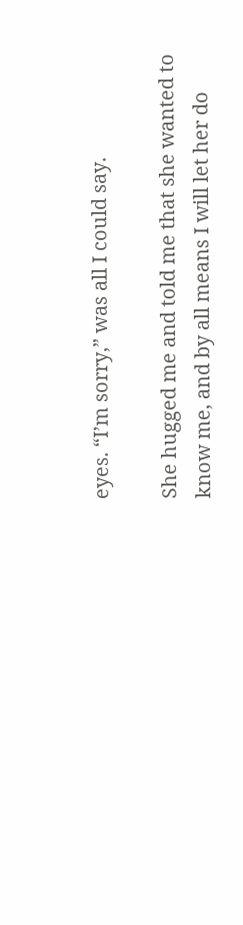eyes. “I’m sorry,” was all I could say.

She hugged me and told me that she wanted to know me, and by all means I will let her do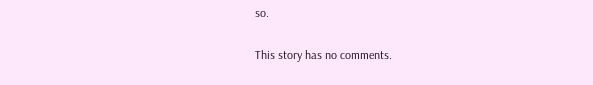so.

This story has no comments.